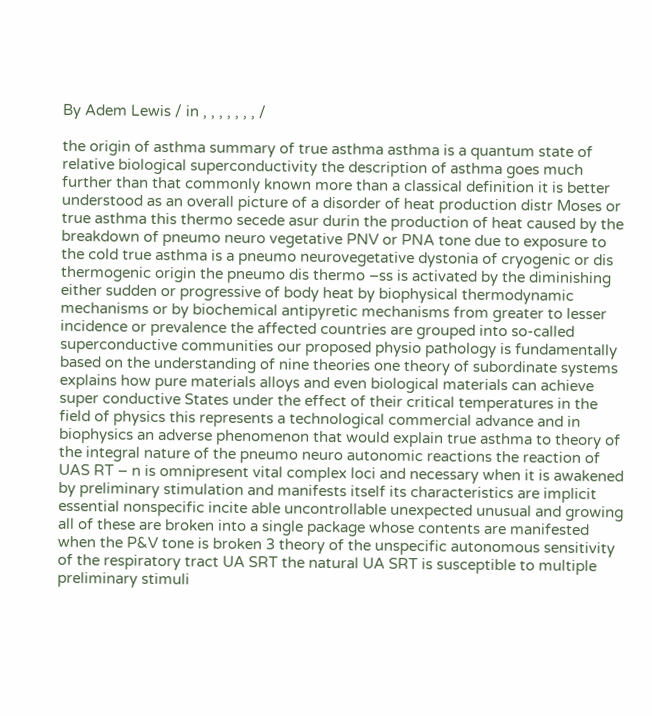By Adem Lewis / in , , , , , , , /

the origin of asthma summary of true asthma asthma is a quantum state of relative biological superconductivity the description of asthma goes much further than that commonly known more than a classical definition it is better understood as an overall picture of a disorder of heat production distr Moses or true asthma this thermo secede asur durin the production of heat caused by the breakdown of pneumo neuro vegetative PNV or PNA tone due to exposure to the cold true asthma is a pneumo neurovegetative dystonia of cryogenic or dis thermogenic origin the pneumo dis thermo –ss is activated by the diminishing either sudden or progressive of body heat by biophysical thermodynamic mechanisms or by biochemical antipyretic mechanisms from greater to lesser incidence or prevalence the affected countries are grouped into so-called superconductive communities our proposed physio pathology is fundamentally based on the understanding of nine theories one theory of subordinate systems explains how pure materials alloys and even biological materials can achieve super conductive States under the effect of their critical temperatures in the field of physics this represents a technological commercial advance and in biophysics an adverse phenomenon that would explain true asthma to theory of the integral nature of the pneumo neuro autonomic reactions the reaction of UAS RT – n is omnipresent vital complex loci and necessary when it is awakened by preliminary stimulation and manifests itself its characteristics are implicit essential nonspecific incite able uncontrollable unexpected unusual and growing all of these are broken into a single package whose contents are manifested when the P&V tone is broken 3 theory of the unspecific autonomous sensitivity of the respiratory tract UA SRT the natural UA SRT is susceptible to multiple preliminary stimuli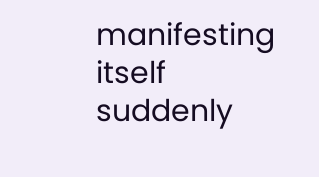manifesting itself suddenly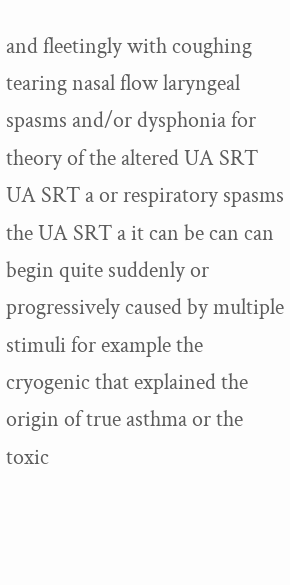and fleetingly with coughing tearing nasal flow laryngeal spasms and/or dysphonia for theory of the altered UA SRT UA SRT a or respiratory spasms the UA SRT a it can be can can begin quite suddenly or progressively caused by multiple stimuli for example the cryogenic that explained the origin of true asthma or the toxic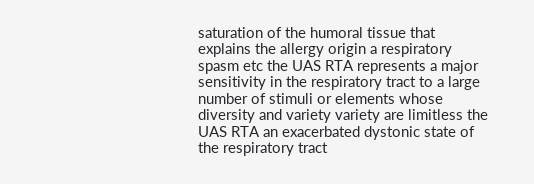saturation of the humoral tissue that explains the allergy origin a respiratory spasm etc the UAS RTA represents a major sensitivity in the respiratory tract to a large number of stimuli or elements whose diversity and variety variety are limitless the UAS RTA an exacerbated dystonic state of the respiratory tract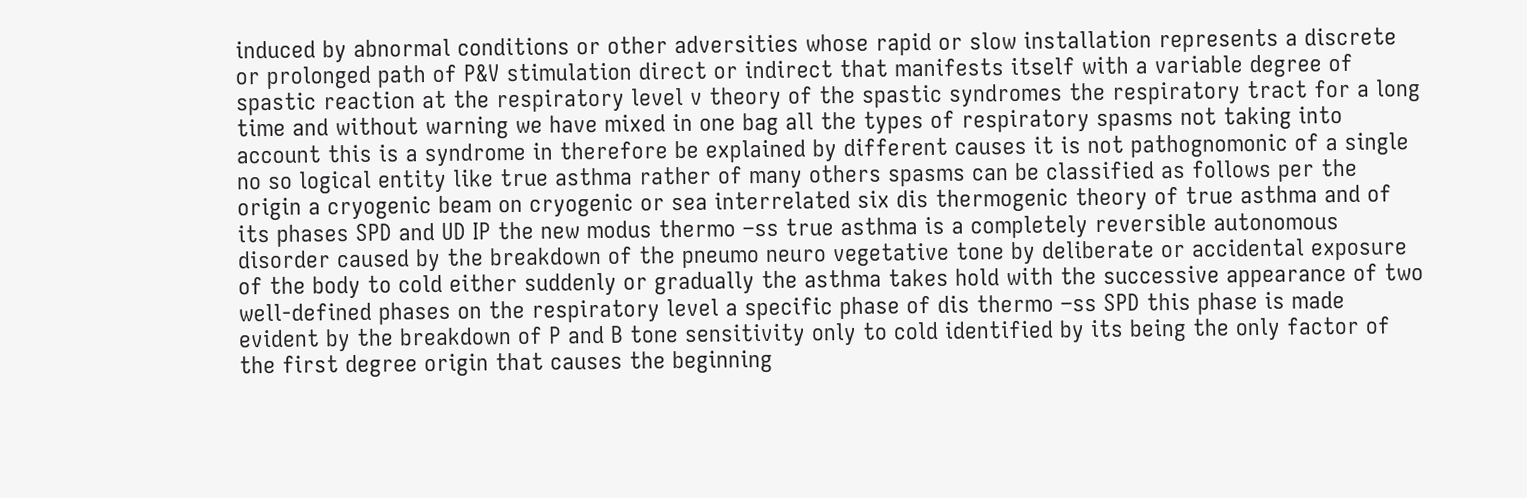induced by abnormal conditions or other adversities whose rapid or slow installation represents a discrete or prolonged path of P&V stimulation direct or indirect that manifests itself with a variable degree of spastic reaction at the respiratory level v theory of the spastic syndromes the respiratory tract for a long time and without warning we have mixed in one bag all the types of respiratory spasms not taking into account this is a syndrome in therefore be explained by different causes it is not pathognomonic of a single no so logical entity like true asthma rather of many others spasms can be classified as follows per the origin a cryogenic beam on cryogenic or sea interrelated six dis thermogenic theory of true asthma and of its phases SPD and UD IP the new modus thermo –ss true asthma is a completely reversible autonomous disorder caused by the breakdown of the pneumo neuro vegetative tone by deliberate or accidental exposure of the body to cold either suddenly or gradually the asthma takes hold with the successive appearance of two well-defined phases on the respiratory level a specific phase of dis thermo –ss SPD this phase is made evident by the breakdown of P and B tone sensitivity only to cold identified by its being the only factor of the first degree origin that causes the beginning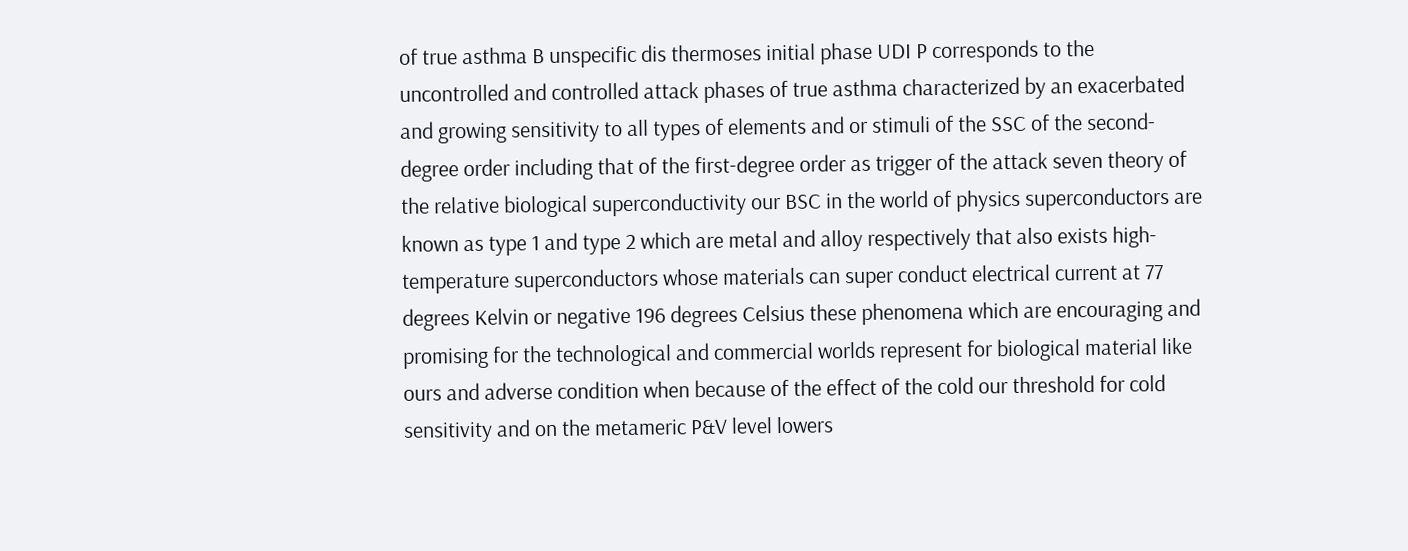of true asthma B unspecific dis thermoses initial phase UDI P corresponds to the uncontrolled and controlled attack phases of true asthma characterized by an exacerbated and growing sensitivity to all types of elements and or stimuli of the SSC of the second-degree order including that of the first-degree order as trigger of the attack seven theory of the relative biological superconductivity our BSC in the world of physics superconductors are known as type 1 and type 2 which are metal and alloy respectively that also exists high-temperature superconductors whose materials can super conduct electrical current at 77 degrees Kelvin or negative 196 degrees Celsius these phenomena which are encouraging and promising for the technological and commercial worlds represent for biological material like ours and adverse condition when because of the effect of the cold our threshold for cold sensitivity and on the metameric P&V level lowers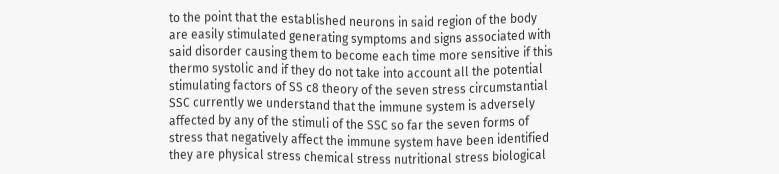to the point that the established neurons in said region of the body are easily stimulated generating symptoms and signs associated with said disorder causing them to become each time more sensitive if this thermo systolic and if they do not take into account all the potential stimulating factors of SS c8 theory of the seven stress circumstantial SSC currently we understand that the immune system is adversely affected by any of the stimuli of the SSC so far the seven forms of stress that negatively affect the immune system have been identified they are physical stress chemical stress nutritional stress biological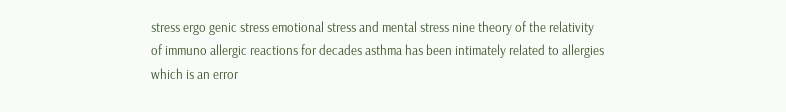stress ergo genic stress emotional stress and mental stress nine theory of the relativity of immuno allergic reactions for decades asthma has been intimately related to allergies which is an error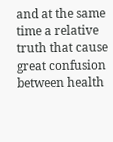and at the same time a relative truth that cause great confusion between health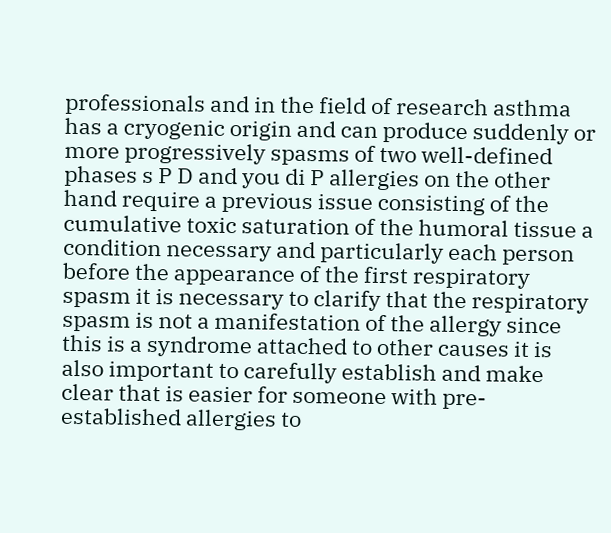professionals and in the field of research asthma has a cryogenic origin and can produce suddenly or more progressively spasms of two well-defined phases s P D and you di P allergies on the other hand require a previous issue consisting of the cumulative toxic saturation of the humoral tissue a condition necessary and particularly each person before the appearance of the first respiratory spasm it is necessary to clarify that the respiratory spasm is not a manifestation of the allergy since this is a syndrome attached to other causes it is also important to carefully establish and make clear that is easier for someone with pre-established allergies to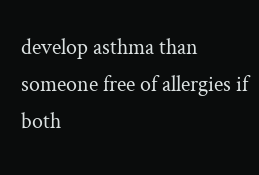develop asthma than someone free of allergies if both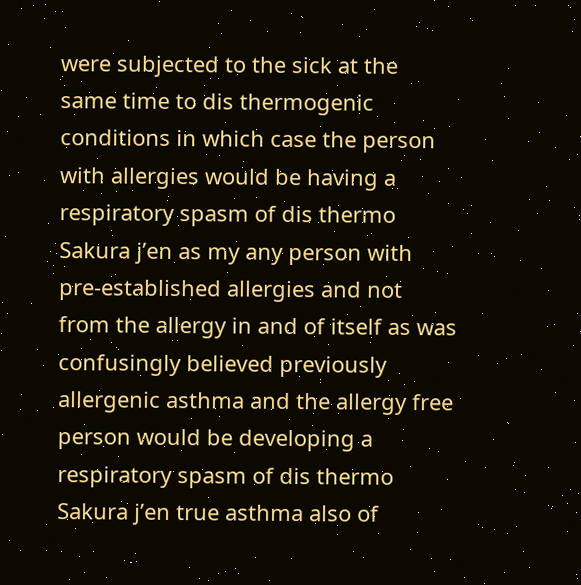were subjected to the sick at the same time to dis thermogenic conditions in which case the person with allergies would be having a respiratory spasm of dis thermo Sakura j’en as my any person with pre-established allergies and not from the allergy in and of itself as was confusingly believed previously allergenic asthma and the allergy free person would be developing a respiratory spasm of dis thermo Sakura j’en true asthma also of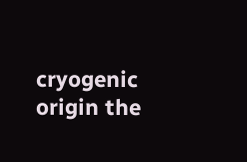cryogenic origin the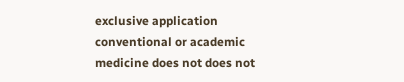exclusive application conventional or academic medicine does not does not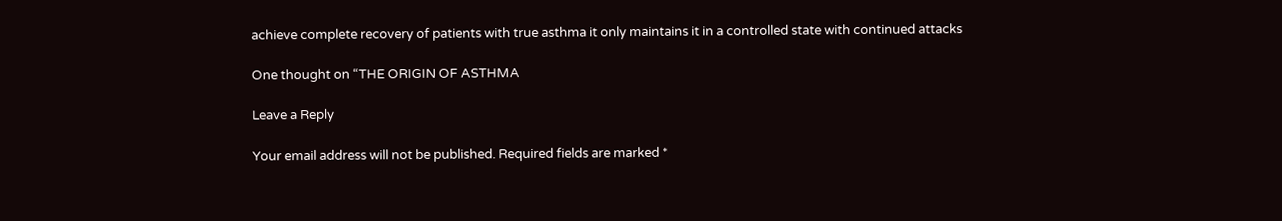achieve complete recovery of patients with true asthma it only maintains it in a controlled state with continued attacks

One thought on “THE ORIGIN OF ASTHMA

Leave a Reply

Your email address will not be published. Required fields are marked *